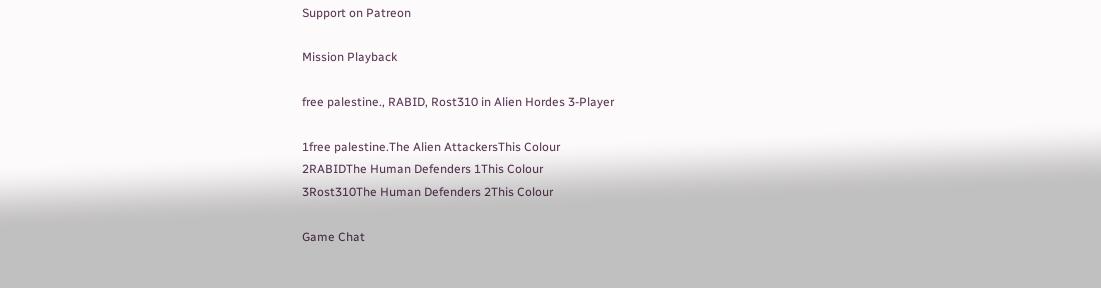Support on Patreon

Mission Playback

free palestine., RABID, Rost310 in Alien Hordes 3-Player

1free palestine.The Alien AttackersThis Colour
2RABIDThe Human Defenders 1This Colour
3Rost310The Human Defenders 2This Colour

Game Chat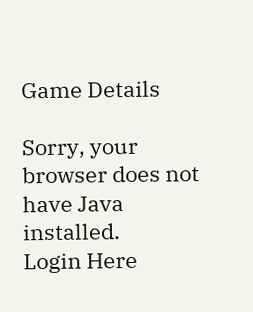Game Details

Sorry, your browser does not have Java installed.
Login Here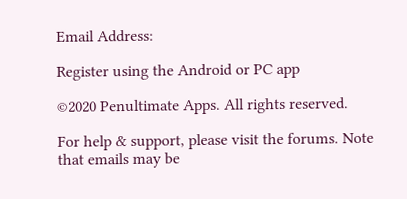Email Address:

Register using the Android or PC app

©2020 Penultimate Apps. All rights reserved.

For help & support, please visit the forums. Note that emails may be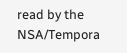read by the NSA/Tempora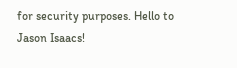for security purposes. Hello to Jason Isaacs!